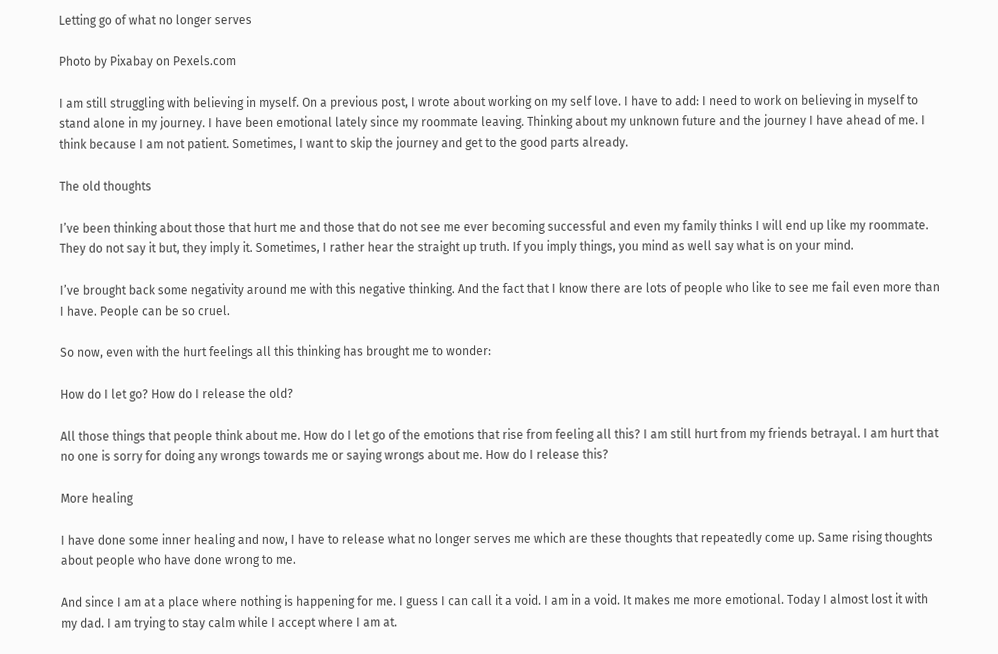Letting go of what no longer serves

Photo by Pixabay on Pexels.com

I am still struggling with believing in myself. On a previous post, I wrote about working on my self love. I have to add: I need to work on believing in myself to stand alone in my journey. I have been emotional lately since my roommate leaving. Thinking about my unknown future and the journey I have ahead of me. I think because I am not patient. Sometimes, I want to skip the journey and get to the good parts already.

The old thoughts

I’ve been thinking about those that hurt me and those that do not see me ever becoming successful and even my family thinks I will end up like my roommate. They do not say it but, they imply it. Sometimes, I rather hear the straight up truth. If you imply things, you mind as well say what is on your mind.

I’ve brought back some negativity around me with this negative thinking. And the fact that I know there are lots of people who like to see me fail even more than I have. People can be so cruel.

So now, even with the hurt feelings all this thinking has brought me to wonder:

How do I let go? How do I release the old?

All those things that people think about me. How do I let go of the emotions that rise from feeling all this? I am still hurt from my friends betrayal. I am hurt that no one is sorry for doing any wrongs towards me or saying wrongs about me. How do I release this?

More healing

I have done some inner healing and now, I have to release what no longer serves me which are these thoughts that repeatedly come up. Same rising thoughts about people who have done wrong to me.

And since I am at a place where nothing is happening for me. I guess I can call it a void. I am in a void. It makes me more emotional. Today I almost lost it with my dad. I am trying to stay calm while I accept where I am at.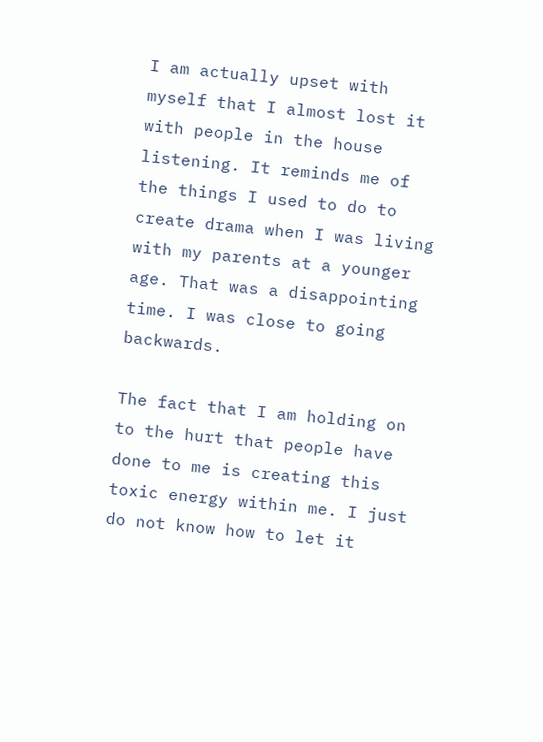I am actually upset with myself that I almost lost it with people in the house listening. It reminds me of the things I used to do to create drama when I was living with my parents at a younger age. That was a disappointing time. I was close to going backwards.

The fact that I am holding on to the hurt that people have done to me is creating this toxic energy within me. I just do not know how to let it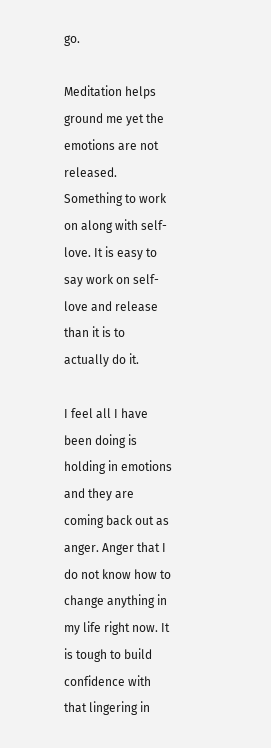go.

Meditation helps ground me yet the emotions are not released. Something to work on along with self-love. It is easy to say work on self-love and release than it is to actually do it.

I feel all I have been doing is holding in emotions and they are coming back out as anger. Anger that I do not know how to change anything in my life right now. It is tough to build confidence with that lingering in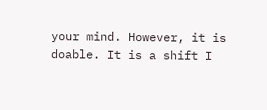your mind. However, it is doable. It is a shift I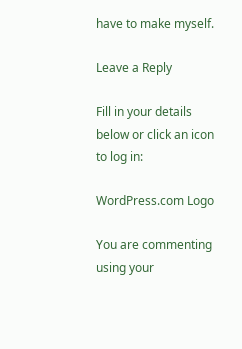have to make myself.

Leave a Reply

Fill in your details below or click an icon to log in:

WordPress.com Logo

You are commenting using your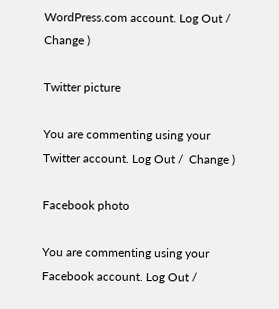WordPress.com account. Log Out /  Change )

Twitter picture

You are commenting using your Twitter account. Log Out /  Change )

Facebook photo

You are commenting using your Facebook account. Log Out /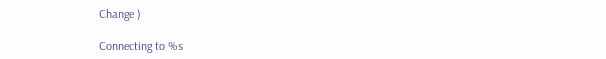Change )

Connecting to %s